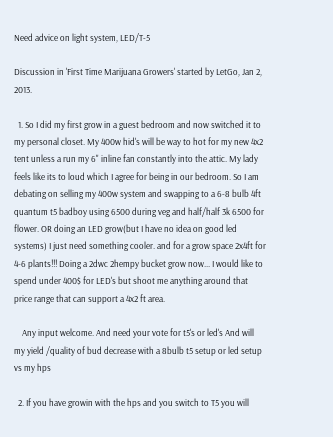Need advice on light system, LED/T-5

Discussion in 'First Time Marijuana Growers' started by LetGo, Jan 2, 2013.

  1. So I did my first grow in a guest bedroom and now switched it to my personal closet. My 400w hid's will be way to hot for my new 4x2 tent unless a run my 6" inline fan constantly into the attic. My lady feels like its to loud which I agree for being in our bedroom. So I am debating on selling my 400w system and swapping to a 6-8 bulb 4ft quantum t5 badboy using 6500 during veg and half/half 3k 6500 for flower. OR doing an LED grow(but I have no idea on good led systems) I just need something cooler. and for a grow space 2x4ft for 4-6 plants!!! Doing a 2dwc 2hempy bucket grow now... I would like to spend under 400$ for LED's but shoot me anything around that price range that can support a 4x2 ft area.

    Any input welcome. And need your vote for t5's or led's And will my yield /quality of bud decrease with a 8bulb t5 setup or led setup vs my hps

  2. If you have growin with the hps and you switch to T5 you will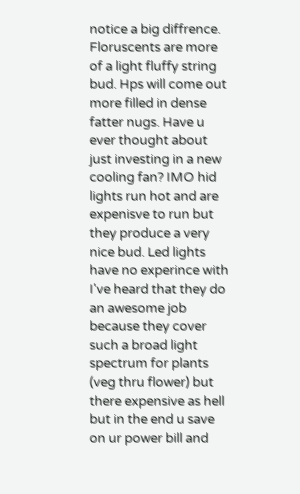notice a big diffrence. Floruscents are more of a light fluffy string bud. Hps will come out more filled in dense fatter nugs. Have u ever thought about just investing in a new cooling fan? IMO hid lights run hot and are expenisve to run but they produce a very nice bud. Led lights have no experince with I've heard that they do an awesome job because they cover such a broad light spectrum for plants (veg thru flower) but there expensive as hell but in the end u save on ur power bill and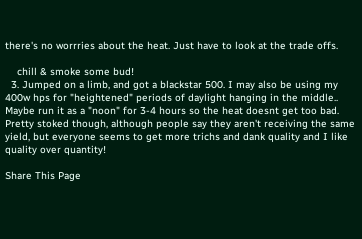there's no worrries about the heat. Just have to look at the trade offs.

    chill & smoke some bud!
  3. Jumped on a limb, and got a blackstar 500. I may also be using my 400w hps for "heightened" periods of daylight hanging in the middle.. Maybe run it as a "noon" for 3-4 hours so the heat doesnt get too bad. Pretty stoked though, although people say they aren't receiving the same yield, but everyone seems to get more trichs and dank quality and I like quality over quantity!

Share This Page